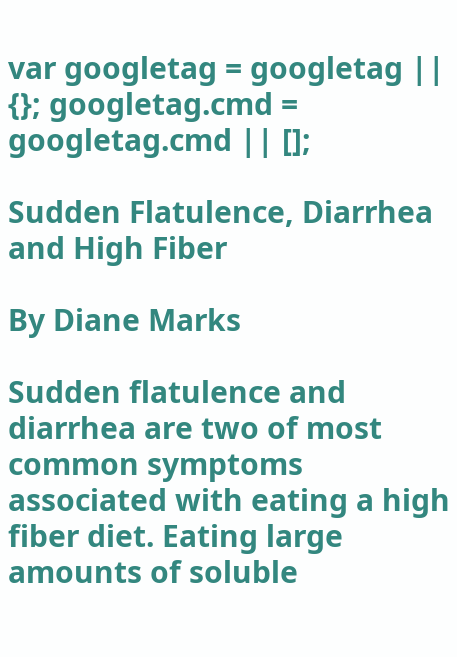var googletag = googletag || {}; googletag.cmd = googletag.cmd || [];

Sudden Flatulence, Diarrhea and High Fiber

By Diane Marks

Sudden flatulence and diarrhea are two of most common symptoms associated with eating a high fiber diet. Eating large amounts of soluble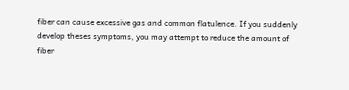fiber can cause excessive gas and common flatulence. If you suddenly develop theses symptoms, you may attempt to reduce the amount of fiber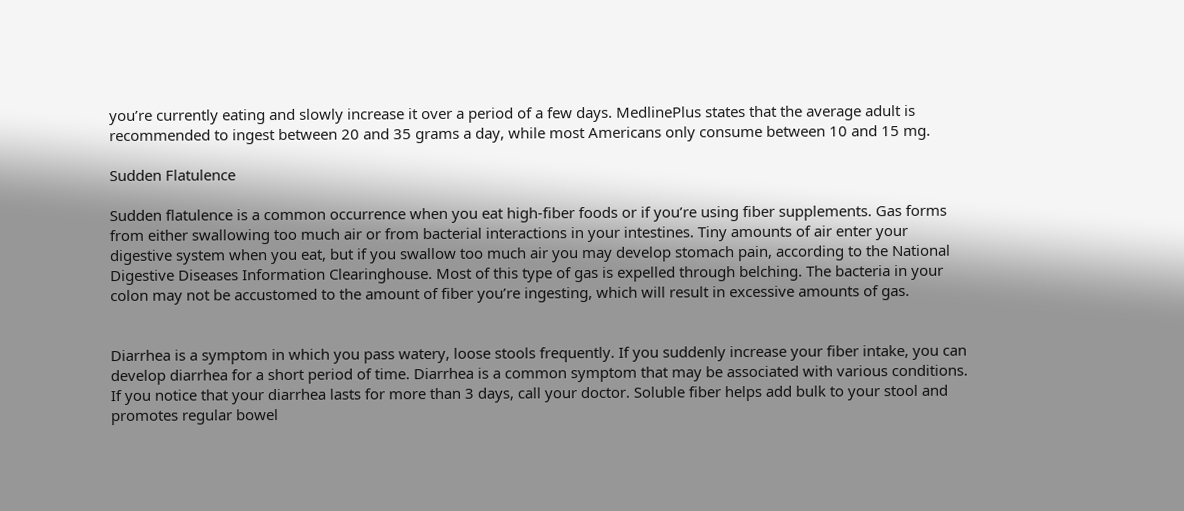you’re currently eating and slowly increase it over a period of a few days. MedlinePlus states that the average adult is recommended to ingest between 20 and 35 grams a day, while most Americans only consume between 10 and 15 mg.

Sudden Flatulence

Sudden flatulence is a common occurrence when you eat high-fiber foods or if you’re using fiber supplements. Gas forms from either swallowing too much air or from bacterial interactions in your intestines. Tiny amounts of air enter your digestive system when you eat, but if you swallow too much air you may develop stomach pain, according to the National Digestive Diseases Information Clearinghouse. Most of this type of gas is expelled through belching. The bacteria in your colon may not be accustomed to the amount of fiber you’re ingesting, which will result in excessive amounts of gas.


Diarrhea is a symptom in which you pass watery, loose stools frequently. If you suddenly increase your fiber intake, you can develop diarrhea for a short period of time. Diarrhea is a common symptom that may be associated with various conditions. If you notice that your diarrhea lasts for more than 3 days, call your doctor. Soluble fiber helps add bulk to your stool and promotes regular bowel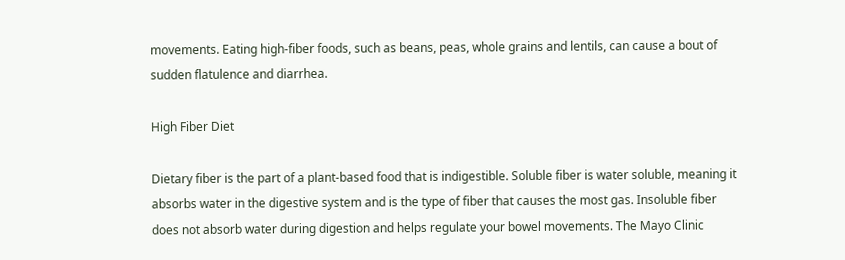movements. Eating high-fiber foods, such as beans, peas, whole grains and lentils, can cause a bout of sudden flatulence and diarrhea.

High Fiber Diet

Dietary fiber is the part of a plant-based food that is indigestible. Soluble fiber is water soluble, meaning it absorbs water in the digestive system and is the type of fiber that causes the most gas. Insoluble fiber does not absorb water during digestion and helps regulate your bowel movements. The Mayo Clinic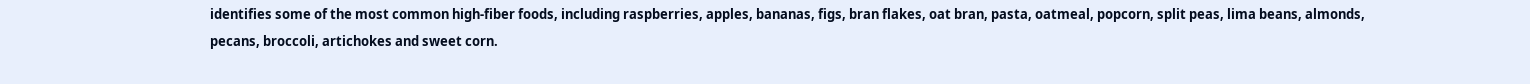identifies some of the most common high-fiber foods, including raspberries, apples, bananas, figs, bran flakes, oat bran, pasta, oatmeal, popcorn, split peas, lima beans, almonds, pecans, broccoli, artichokes and sweet corn.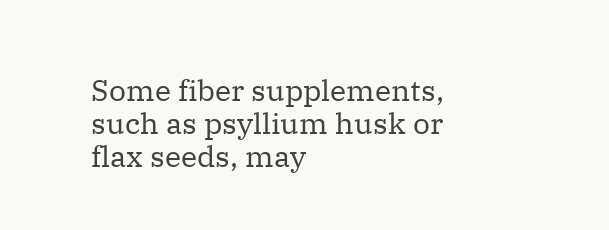Some fiber supplements, such as psyllium husk or flax seeds, may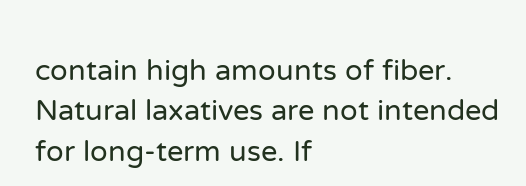contain high amounts of fiber. Natural laxatives are not intended for long-term use. If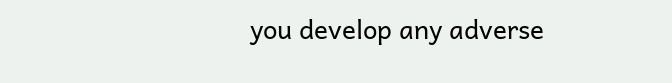you develop any adverse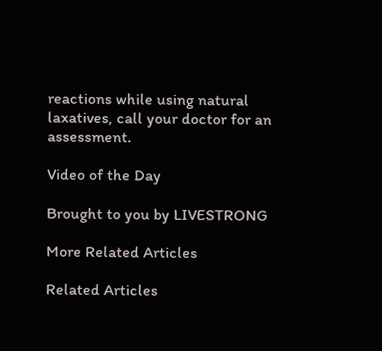reactions while using natural laxatives, call your doctor for an assessment.

Video of the Day

Brought to you by LIVESTRONG

More Related Articles

Related Articles